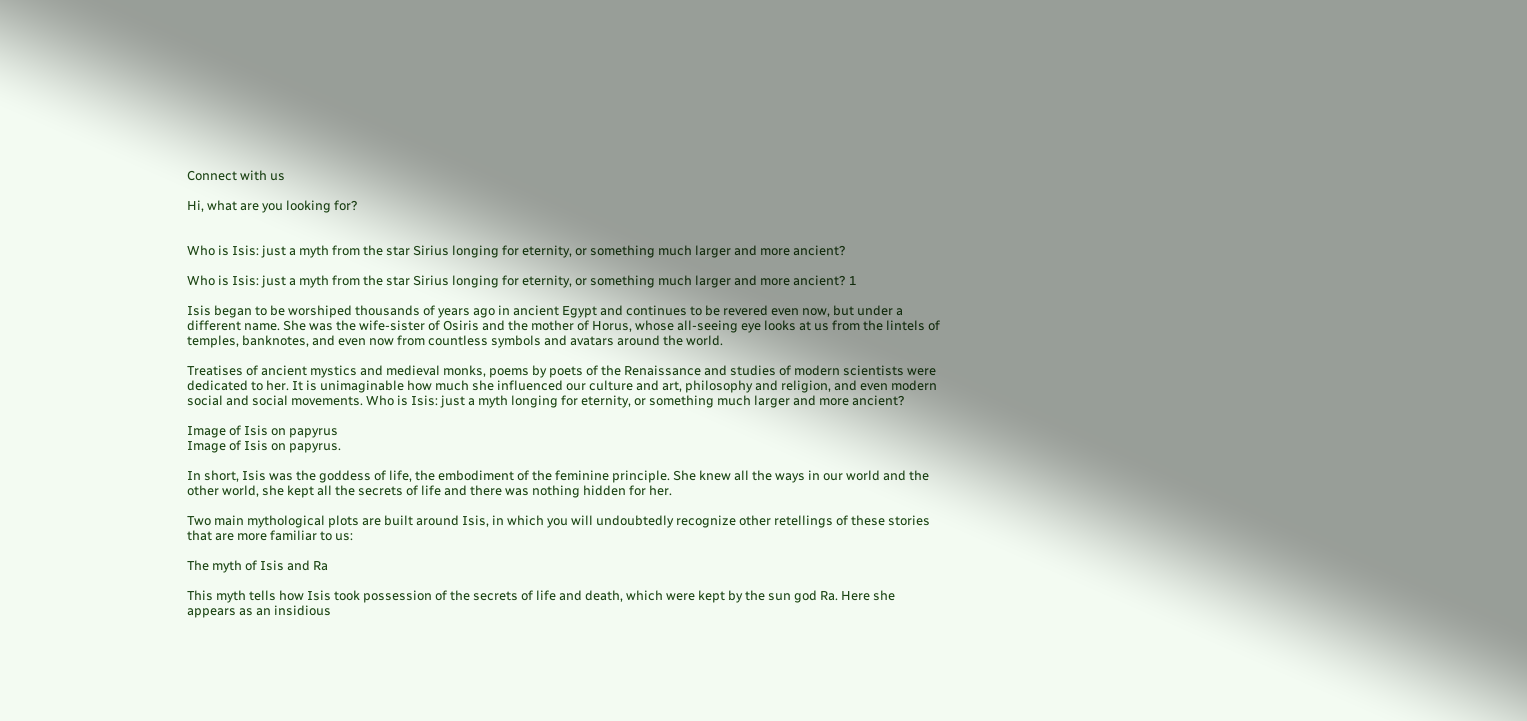Connect with us

Hi, what are you looking for?


Who is Isis: just a myth from the star Sirius longing for eternity, or something much larger and more ancient?

Who is Isis: just a myth from the star Sirius longing for eternity, or something much larger and more ancient? 1

Isis began to be worshiped thousands of years ago in ancient Egypt and continues to be revered even now, but under a different name. She was the wife-sister of Osiris and the mother of Horus, whose all-seeing eye looks at us from the lintels of temples, banknotes, and even now from countless symbols and avatars around the world.

Treatises of ancient mystics and medieval monks, poems by poets of the Renaissance and studies of modern scientists were dedicated to her. It is unimaginable how much she influenced our culture and art, philosophy and religion, and even modern social and social movements. Who is Isis: just a myth longing for eternity, or something much larger and more ancient?

Image of Isis on papyrus
Image of Isis on papyrus.

In short, Isis was the goddess of life, the embodiment of the feminine principle. She knew all the ways in our world and the other world, she kept all the secrets of life and there was nothing hidden for her.

Two main mythological plots are built around Isis, in which you will undoubtedly recognize other retellings of these stories that are more familiar to us:

The myth of Isis and Ra

This myth tells how Isis took possession of the secrets of life and death, which were kept by the sun god Ra. Here she appears as an insidious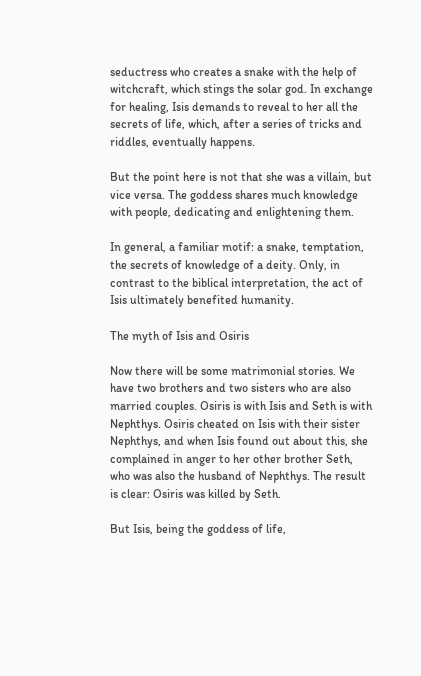seductress who creates a snake with the help of witchcraft, which stings the solar god. In exchange for healing, Isis demands to reveal to her all the secrets of life, which, after a series of tricks and riddles, eventually happens.

But the point here is not that she was a villain, but vice versa. The goddess shares much knowledge with people, dedicating and enlightening them.

In general, a familiar motif: a snake, temptation, the secrets of knowledge of a deity. Only, in contrast to the biblical interpretation, the act of Isis ultimately benefited humanity.

The myth of Isis and Osiris

Now there will be some matrimonial stories. We have two brothers and two sisters who are also married couples. Osiris is with Isis and Seth is with Nephthys. Osiris cheated on Isis with their sister Nephthys, and when Isis found out about this, she complained in anger to her other brother Seth, who was also the husband of Nephthys. The result is clear: Osiris was killed by Seth.

But Isis, being the goddess of life,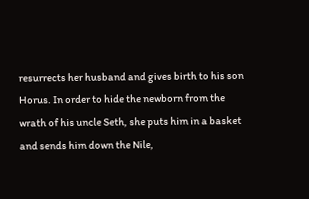resurrects her husband and gives birth to his son Horus. In order to hide the newborn from the wrath of his uncle Seth, she puts him in a basket and sends him down the Nile,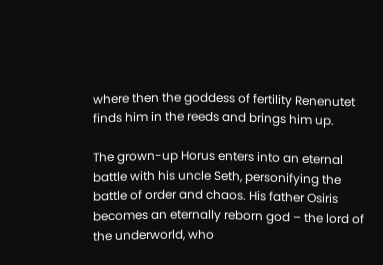where then the goddess of fertility Renenutet finds him in the reeds and brings him up.

The grown-up Horus enters into an eternal battle with his uncle Seth, personifying the battle of order and chaos. His father Osiris becomes an eternally reborn god – the lord of the underworld, who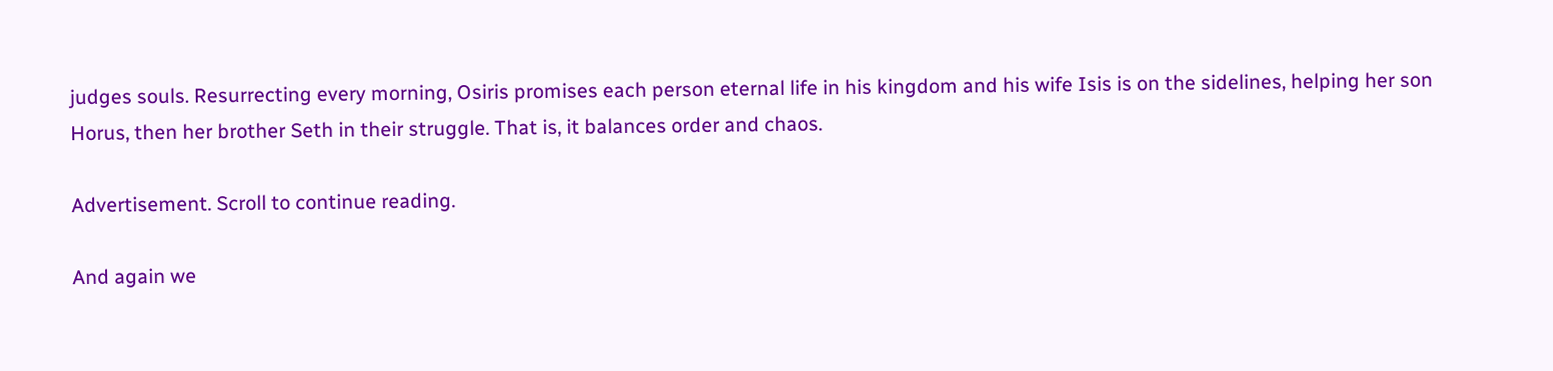judges souls. Resurrecting every morning, Osiris promises each person eternal life in his kingdom and his wife Isis is on the sidelines, helping her son Horus, then her brother Seth in their struggle. That is, it balances order and chaos.

Advertisement. Scroll to continue reading.

And again we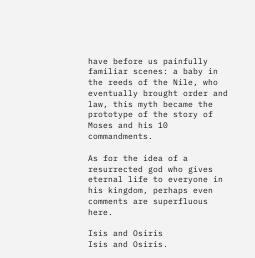have before us painfully familiar scenes: a baby in the reeds of the Nile, who eventually brought order and law, this myth became the prototype of the story of Moses and his 10 commandments.

As for the idea of a resurrected god who gives eternal life to everyone in his kingdom, perhaps even comments are superfluous here.

Isis and Osiris
Isis and Osiris.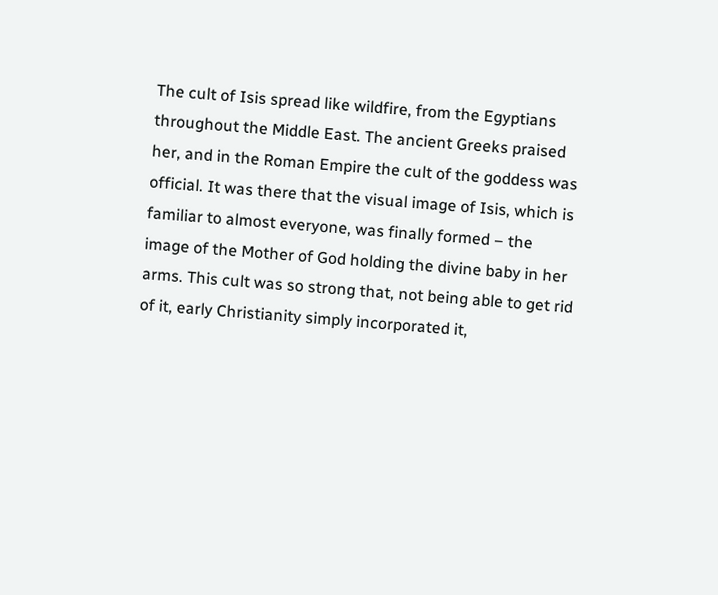The cult of Isis spread like wildfire, from the Egyptians throughout the Middle East. The ancient Greeks praised her, and in the Roman Empire the cult of the goddess was official. It was there that the visual image of Isis, which is familiar to almost everyone, was finally formed – the image of the Mother of God holding the divine baby in her arms. This cult was so strong that, not being able to get rid of it, early Christianity simply incorporated it,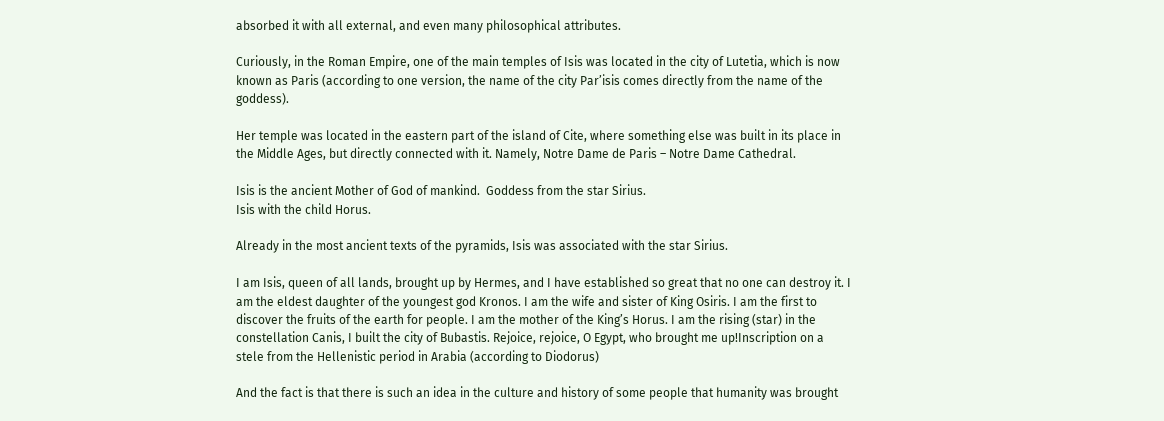absorbed it with all external, and even many philosophical attributes.

Curiously, in the Roman Empire, one of the main temples of Isis was located in the city of Lutetia, which is now known as Paris (according to one version, the name of the city Par’isis comes directly from the name of the goddess).

Her temple was located in the eastern part of the island of Cite, where something else was built in its place in the Middle Ages, but directly connected with it. Namely, Notre Dame de Paris – Notre Dame Cathedral.

Isis is the ancient Mother of God of mankind.  Goddess from the star Sirius.
Isis with the child Horus.

Already in the most ancient texts of the pyramids, Isis was associated with the star Sirius.

I am Isis, queen of all lands, brought up by Hermes, and I have established so great that no one can destroy it. I am the eldest daughter of the youngest god Kronos. I am the wife and sister of King Osiris. I am the first to discover the fruits of the earth for people. I am the mother of the King’s Horus. I am the rising (star) in the constellation Canis, I built the city of Bubastis. Rejoice, rejoice, O Egypt, who brought me up!Inscription on a stele from the Hellenistic period in Arabia (according to Diodorus)

And the fact is that there is such an idea in the culture and history of some people that humanity was brought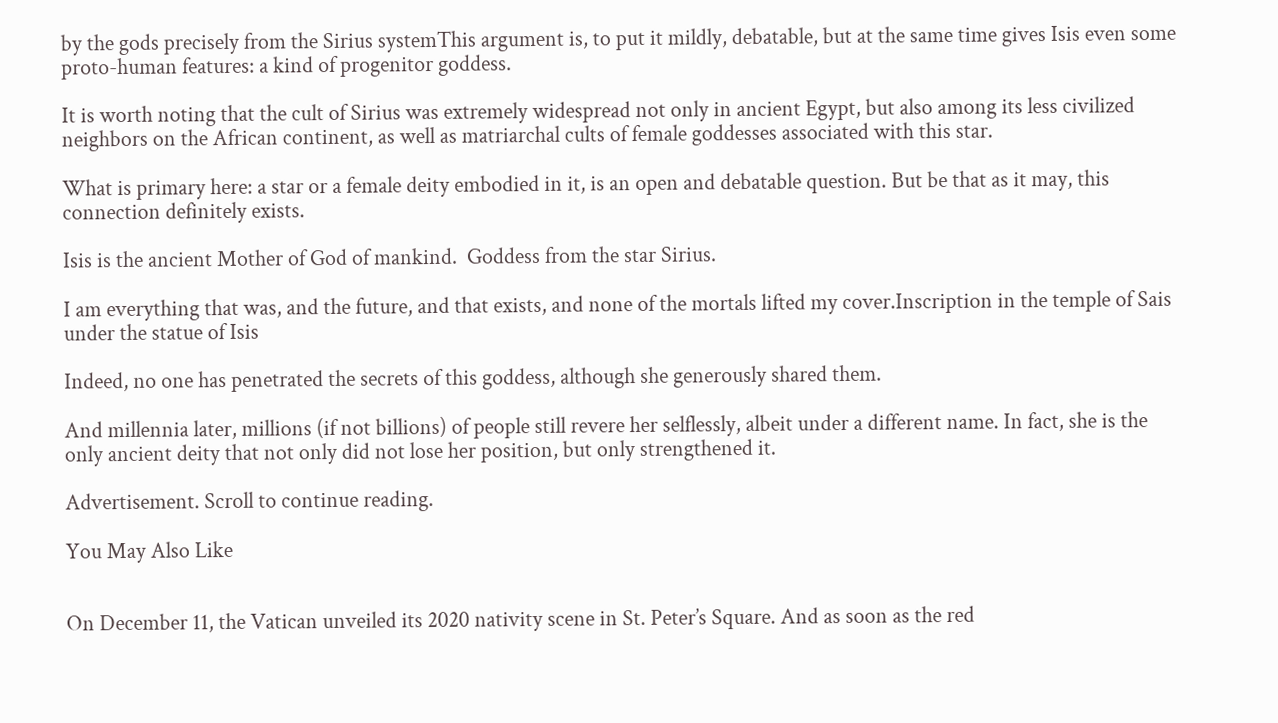by the gods precisely from the Sirius systemThis argument is, to put it mildly, debatable, but at the same time gives Isis even some proto-human features: a kind of progenitor goddess.

It is worth noting that the cult of Sirius was extremely widespread not only in ancient Egypt, but also among its less civilized neighbors on the African continent, as well as matriarchal cults of female goddesses associated with this star.

What is primary here: a star or a female deity embodied in it, is an open and debatable question. But be that as it may, this connection definitely exists.

Isis is the ancient Mother of God of mankind.  Goddess from the star Sirius.

I am everything that was, and the future, and that exists, and none of the mortals lifted my cover.Inscription in the temple of Sais under the statue of Isis

Indeed, no one has penetrated the secrets of this goddess, although she generously shared them.

And millennia later, millions (if not billions) of people still revere her selflessly, albeit under a different name. In fact, she is the only ancient deity that not only did not lose her position, but only strengthened it.

Advertisement. Scroll to continue reading.

You May Also Like


On December 11, the Vatican unveiled its 2020 nativity scene in St. Peter’s Square. And as soon as the red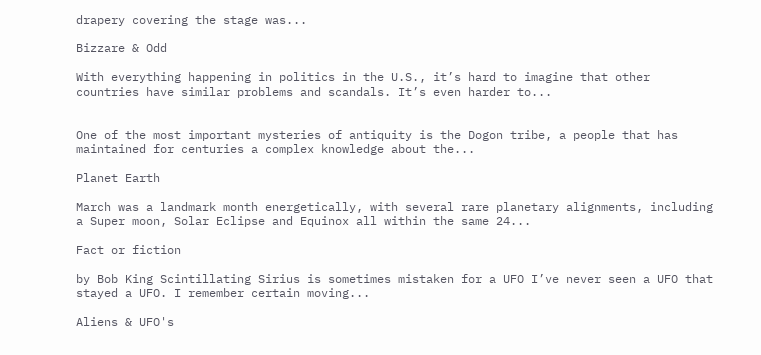drapery covering the stage was...

Bizzare & Odd

With everything happening in politics in the U.S., it’s hard to imagine that other countries have similar problems and scandals. It’s even harder to...


One of the most important mysteries of antiquity is the Dogon tribe, a people that has maintained for centuries a complex knowledge about the...

Planet Earth

March was a landmark month energetically, with several rare planetary alignments, including a Super moon, Solar Eclipse and Equinox all within the same 24...

Fact or fiction

by Bob King Scintillating Sirius is sometimes mistaken for a UFO I’ve never seen a UFO that stayed a UFO. I remember certain moving...

Aliens & UFO's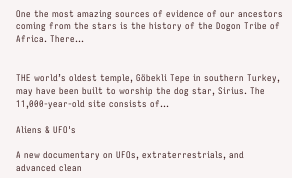One the most amazing sources of evidence of our ancestors coming from the stars is the history of the Dogon Tribe of Africa. There...


THE world’s oldest temple, Göbekli Tepe in southern Turkey, may have been built to worship the dog star, Sirius. The 11,000-year-old site consists of...

Aliens & UFO's

A new documentary on UFOs, extraterrestrials, and advanced clean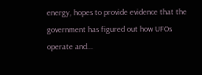energy, hopes to provide evidence that the government has figured out how UFOs operate and...